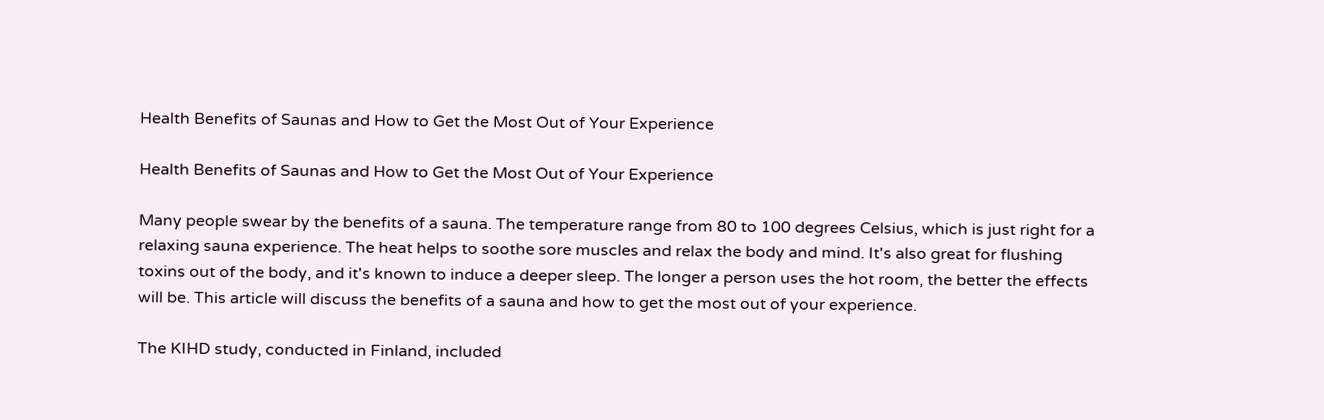Health Benefits of Saunas and How to Get the Most Out of Your Experience

Health Benefits of Saunas and How to Get the Most Out of Your Experience

Many people swear by the benefits of a sauna. The temperature range from 80 to 100 degrees Celsius, which is just right for a relaxing sauna experience. The heat helps to soothe sore muscles and relax the body and mind. It's also great for flushing toxins out of the body, and it's known to induce a deeper sleep. The longer a person uses the hot room, the better the effects will be. This article will discuss the benefits of a sauna and how to get the most out of your experience.

The KIHD study, conducted in Finland, included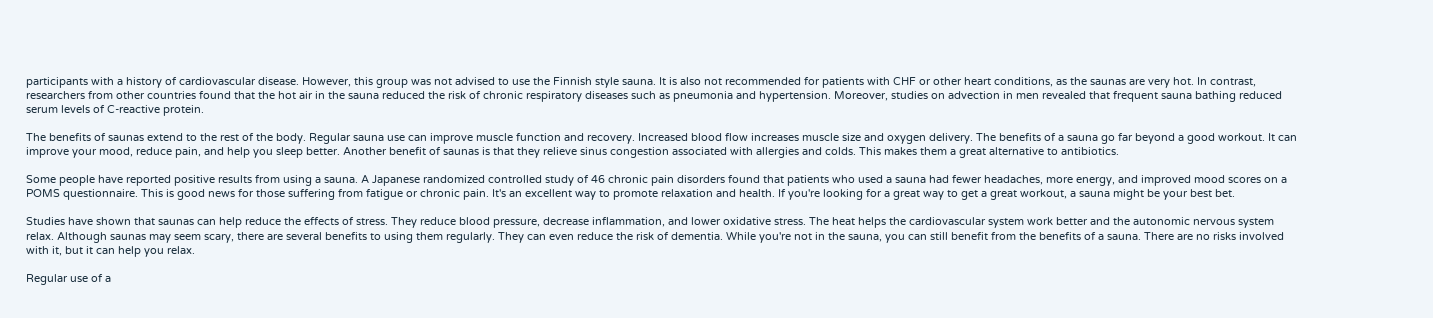participants with a history of cardiovascular disease. However, this group was not advised to use the Finnish style sauna. It is also not recommended for patients with CHF or other heart conditions, as the saunas are very hot. In contrast, researchers from other countries found that the hot air in the sauna reduced the risk of chronic respiratory diseases such as pneumonia and hypertension. Moreover, studies on advection in men revealed that frequent sauna bathing reduced serum levels of C-reactive protein.

The benefits of saunas extend to the rest of the body. Regular sauna use can improve muscle function and recovery. Increased blood flow increases muscle size and oxygen delivery. The benefits of a sauna go far beyond a good workout. It can improve your mood, reduce pain, and help you sleep better. Another benefit of saunas is that they relieve sinus congestion associated with allergies and colds. This makes them a great alternative to antibiotics.

Some people have reported positive results from using a sauna. A Japanese randomized controlled study of 46 chronic pain disorders found that patients who used a sauna had fewer headaches, more energy, and improved mood scores on a POMS questionnaire. This is good news for those suffering from fatigue or chronic pain. It's an excellent way to promote relaxation and health. If you're looking for a great way to get a great workout, a sauna might be your best bet.

Studies have shown that saunas can help reduce the effects of stress. They reduce blood pressure, decrease inflammation, and lower oxidative stress. The heat helps the cardiovascular system work better and the autonomic nervous system relax. Although saunas may seem scary, there are several benefits to using them regularly. They can even reduce the risk of dementia. While you're not in the sauna, you can still benefit from the benefits of a sauna. There are no risks involved with it, but it can help you relax.

Regular use of a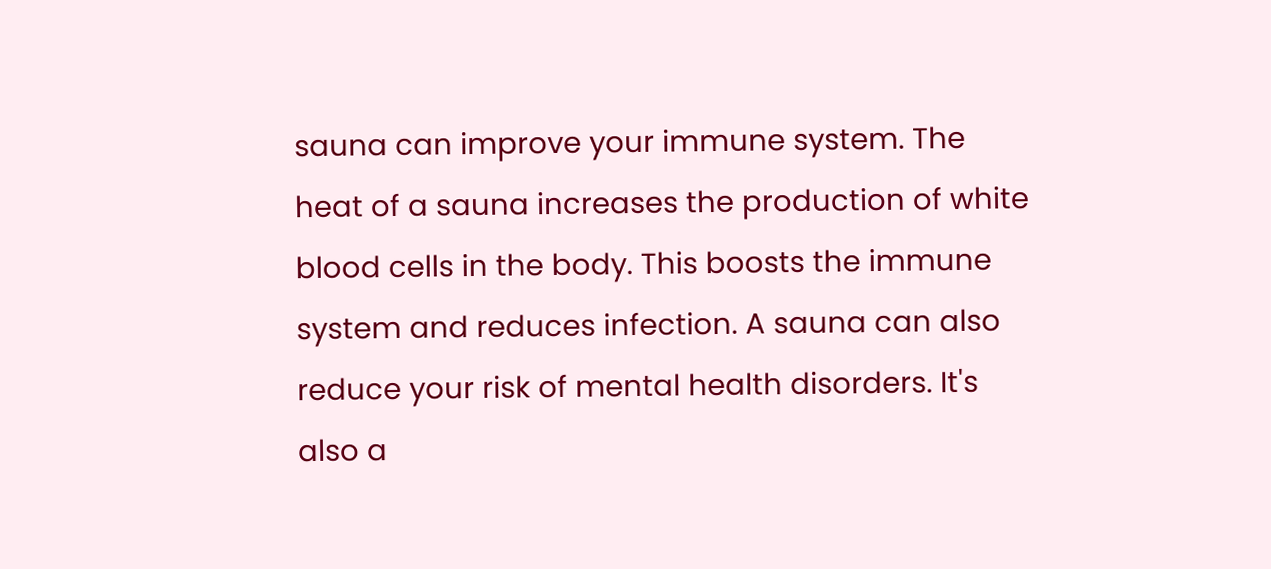sauna can improve your immune system. The heat of a sauna increases the production of white blood cells in the body. This boosts the immune system and reduces infection. A sauna can also reduce your risk of mental health disorders. It's also a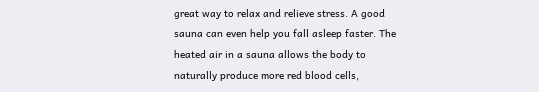great way to relax and relieve stress. A good sauna can even help you fall asleep faster. The heated air in a sauna allows the body to naturally produce more red blood cells,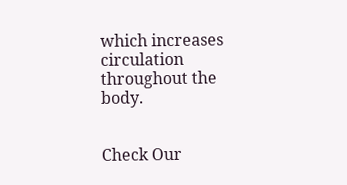which increases circulation throughout the body.


Check Our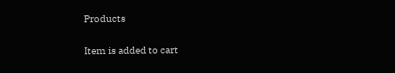Products

Item is added to cart